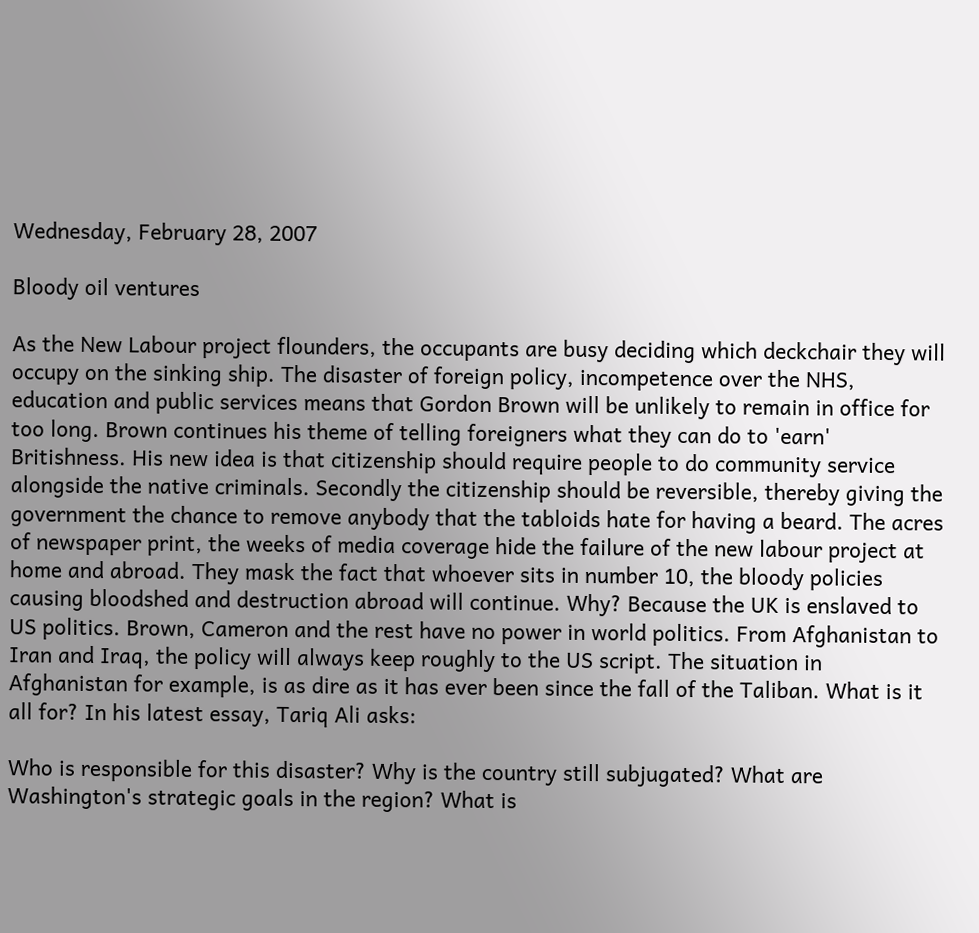Wednesday, February 28, 2007

Bloody oil ventures

As the New Labour project flounders, the occupants are busy deciding which deckchair they will occupy on the sinking ship. The disaster of foreign policy, incompetence over the NHS, education and public services means that Gordon Brown will be unlikely to remain in office for too long. Brown continues his theme of telling foreigners what they can do to 'earn' Britishness. His new idea is that citizenship should require people to do community service alongside the native criminals. Secondly the citizenship should be reversible, thereby giving the government the chance to remove anybody that the tabloids hate for having a beard. The acres of newspaper print, the weeks of media coverage hide the failure of the new labour project at home and abroad. They mask the fact that whoever sits in number 10, the bloody policies causing bloodshed and destruction abroad will continue. Why? Because the UK is enslaved to US politics. Brown, Cameron and the rest have no power in world politics. From Afghanistan to Iran and Iraq, the policy will always keep roughly to the US script. The situation in Afghanistan for example, is as dire as it has ever been since the fall of the Taliban. What is it all for? In his latest essay, Tariq Ali asks:

Who is responsible for this disaster? Why is the country still subjugated? What are Washington's strategic goals in the region? What is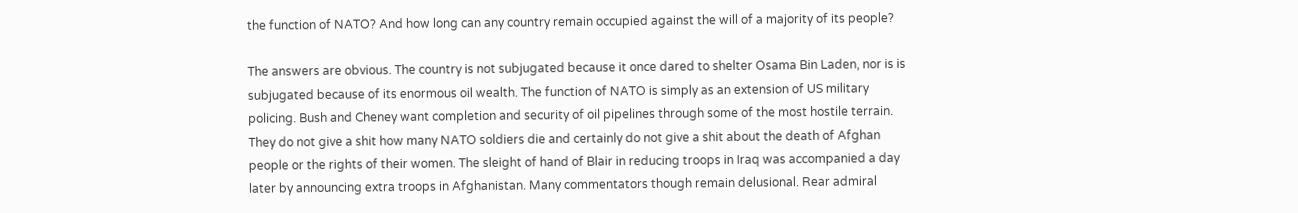the function of NATO? And how long can any country remain occupied against the will of a majority of its people?

The answers are obvious. The country is not subjugated because it once dared to shelter Osama Bin Laden, nor is is subjugated because of its enormous oil wealth. The function of NATO is simply as an extension of US military policing. Bush and Cheney want completion and security of oil pipelines through some of the most hostile terrain. They do not give a shit how many NATO soldiers die and certainly do not give a shit about the death of Afghan people or the rights of their women. The sleight of hand of Blair in reducing troops in Iraq was accompanied a day later by announcing extra troops in Afghanistan. Many commentators though remain delusional. Rear admiral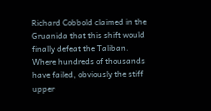Richard Cobbold claimed in the Gruanida that this shift would finally defeat the Taliban. Where hundreds of thousands have failed, obviously the stiff upper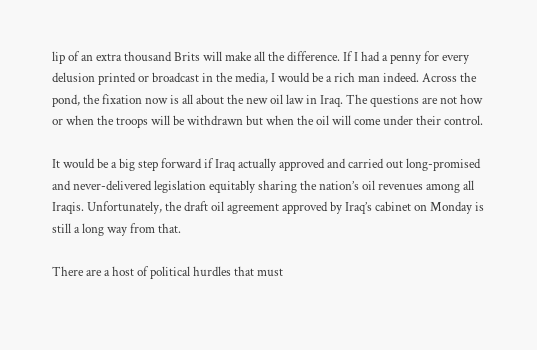lip of an extra thousand Brits will make all the difference. If I had a penny for every delusion printed or broadcast in the media, I would be a rich man indeed. Across the pond, the fixation now is all about the new oil law in Iraq. The questions are not how or when the troops will be withdrawn but when the oil will come under their control.

It would be a big step forward if Iraq actually approved and carried out long-promised and never-delivered legislation equitably sharing the nation’s oil revenues among all Iraqis. Unfortunately, the draft oil agreement approved by Iraq’s cabinet on Monday is still a long way from that.

There are a host of political hurdles that must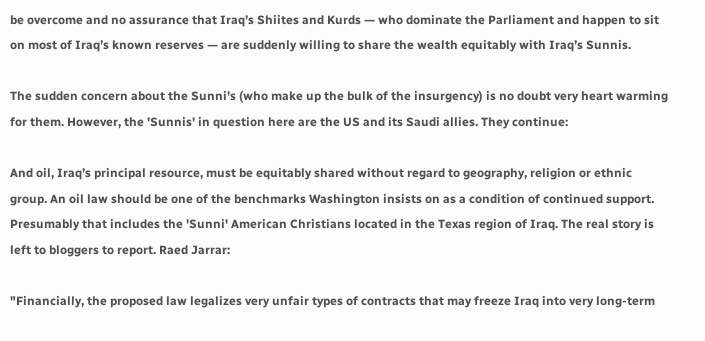be overcome and no assurance that Iraq’s Shiites and Kurds — who dominate the Parliament and happen to sit on most of Iraq’s known reserves — are suddenly willing to share the wealth equitably with Iraq’s Sunnis.

The sudden concern about the Sunni's (who make up the bulk of the insurgency) is no doubt very heart warming for them. However, the 'Sunnis' in question here are the US and its Saudi allies. They continue:

And oil, Iraq’s principal resource, must be equitably shared without regard to geography, religion or ethnic group. An oil law should be one of the benchmarks Washington insists on as a condition of continued support.
Presumably that includes the 'Sunni' American Christians located in the Texas region of Iraq. The real story is left to bloggers to report. Raed Jarrar:

"Financially, the proposed law legalizes very unfair types of contracts that may freeze Iraq into very long-term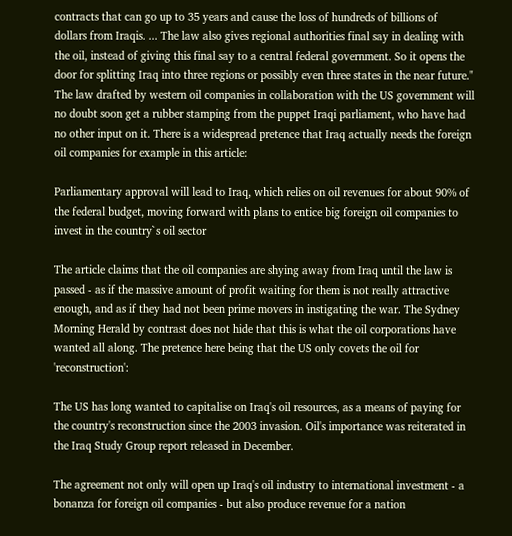contracts that can go up to 35 years and cause the loss of hundreds of billions of
dollars from Iraqis. ... The law also gives regional authorities final say in dealing with the oil, instead of giving this final say to a central federal government. So it opens the door for splitting Iraq into three regions or possibly even three states in the near future."
The law drafted by western oil companies in collaboration with the US government will no doubt soon get a rubber stamping from the puppet Iraqi parliament, who have had no other input on it. There is a widespread pretence that Iraq actually needs the foreign oil companies for example in this article:

Parliamentary approval will lead to Iraq, which relies on oil revenues for about 90% of the federal budget, moving forward with plans to entice big foreign oil companies to invest in the country`s oil sector

The article claims that the oil companies are shying away from Iraq until the law is passed - as if the massive amount of profit waiting for them is not really attractive enough, and as if they had not been prime movers in instigating the war. The Sydney Morning Herald by contrast does not hide that this is what the oil corporations have wanted all along. The pretence here being that the US only covets the oil for 'reconstruction':

The US has long wanted to capitalise on Iraq's oil resources, as a means of paying for the country's reconstruction since the 2003 invasion. Oil's importance was reiterated in the Iraq Study Group report released in December.

The agreement not only will open up Iraq's oil industry to international investment - a bonanza for foreign oil companies - but also produce revenue for a nation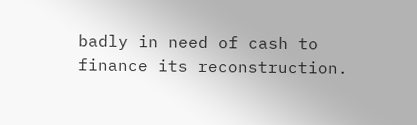badly in need of cash to finance its reconstruction.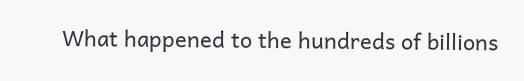What happened to the hundreds of billions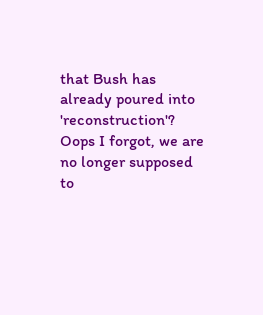that Bush has already poured into 'reconstruction'? Oops I forgot, we are no longer supposed to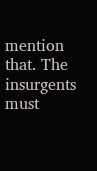mention that. The insurgents must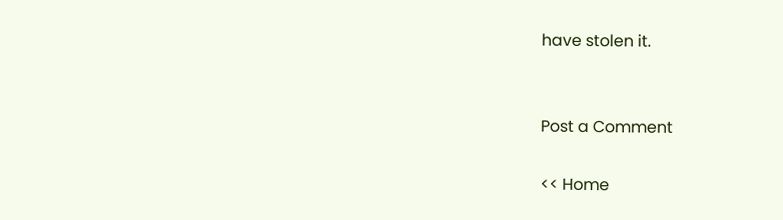have stolen it.


Post a Comment

<< Home